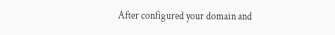After configured your domain and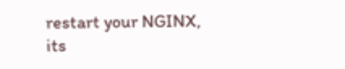restart your NGINX, its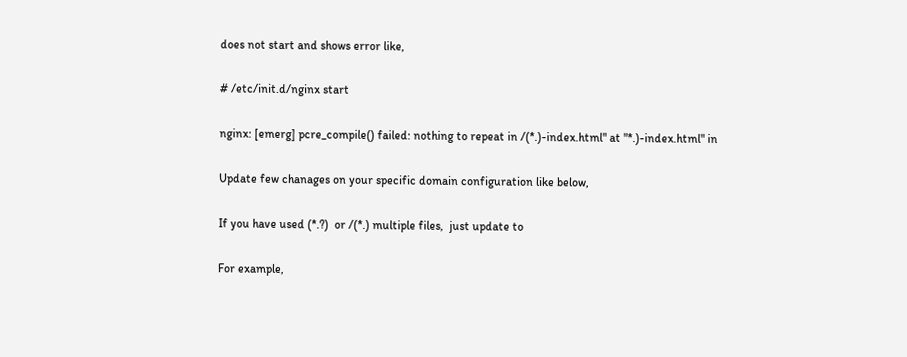does not start and shows error like,

# /etc/init.d/nginx start

nginx: [emerg] pcre_compile() failed: nothing to repeat in /(*.)-index.html" at "*.)-index.html" in

Update few chanages on your specific domain configuration like below,

If you have used (*.?)  or /(*.) multiple files,  just update to

For example,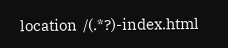location  /(.*?)-index.html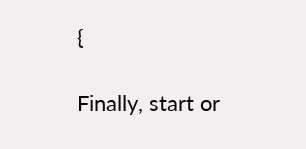{

Finally, start or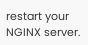restart your NGINX server.